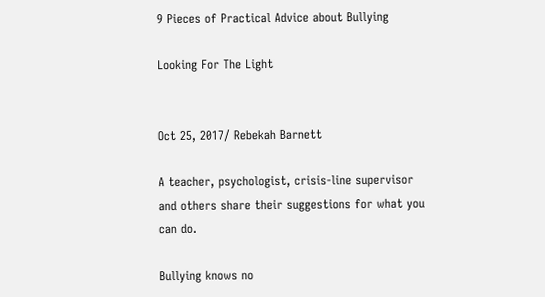9 Pieces of Practical Advice about Bullying

Looking For The Light


Oct 25, 2017/ Rebekah Barnett

A teacher, psychologist, crisis-line supervisor and others share their suggestions for what you can do.

Bullying knows no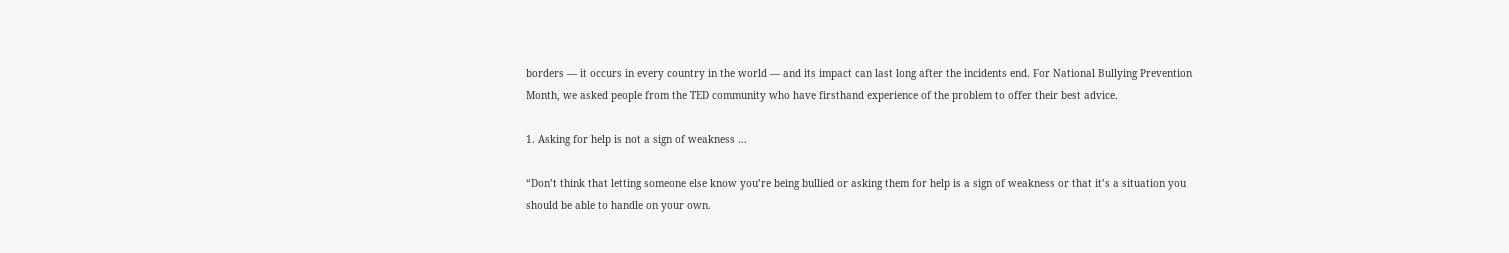borders — it occurs in every country in the world — and its impact can last long after the incidents end. For National Bullying Prevention Month, we asked people from the TED community who have firsthand experience of the problem to offer their best advice.

1. Asking for help is not a sign of weakness …

“Don’t think that letting someone else know you’re being bullied or asking them for help is a sign of weakness or that it’s a situation you should be able to handle on your own.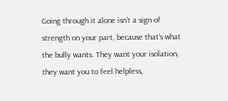Going through it alone isn’t a sign of strength on your part, because that’s what the bully wants. They want your isolation, they want you to feel helpless,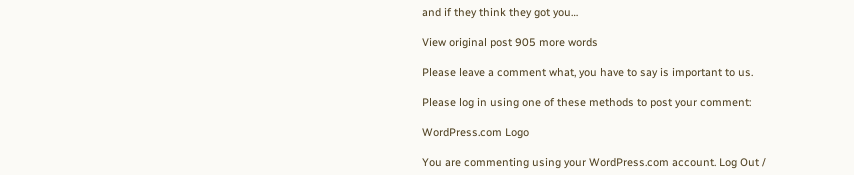and if they think they got you…

View original post 905 more words

Please leave a comment what, you have to say is important to us.

Please log in using one of these methods to post your comment:

WordPress.com Logo

You are commenting using your WordPress.com account. Log Out /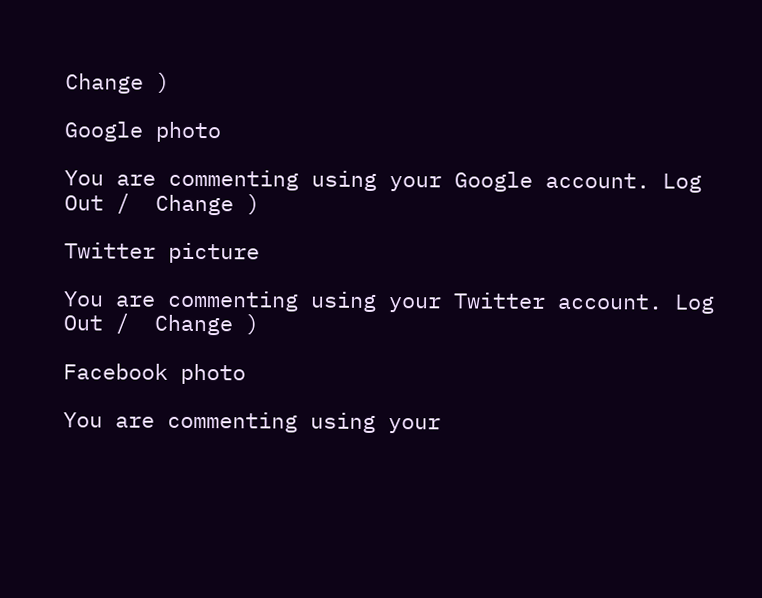Change )

Google photo

You are commenting using your Google account. Log Out /  Change )

Twitter picture

You are commenting using your Twitter account. Log Out /  Change )

Facebook photo

You are commenting using your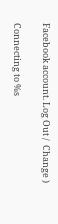Facebook account. Log Out /  Change )

Connecting to %s